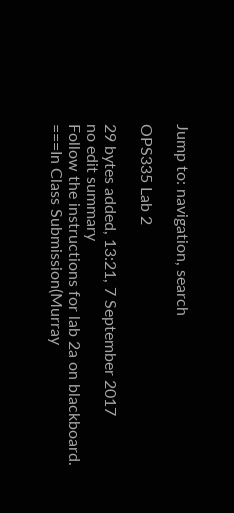Jump to: navigation, search

OPS335 Lab 2

29 bytes added, 13:21, 7 September 2017
no edit summary
Follow the instructions for lab 2a on blackboard.
===In Class Submission(Murray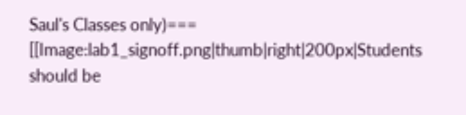Saul's Classes only)===
[[Image:lab1_signoff.png|thumb|right|200px|Students should be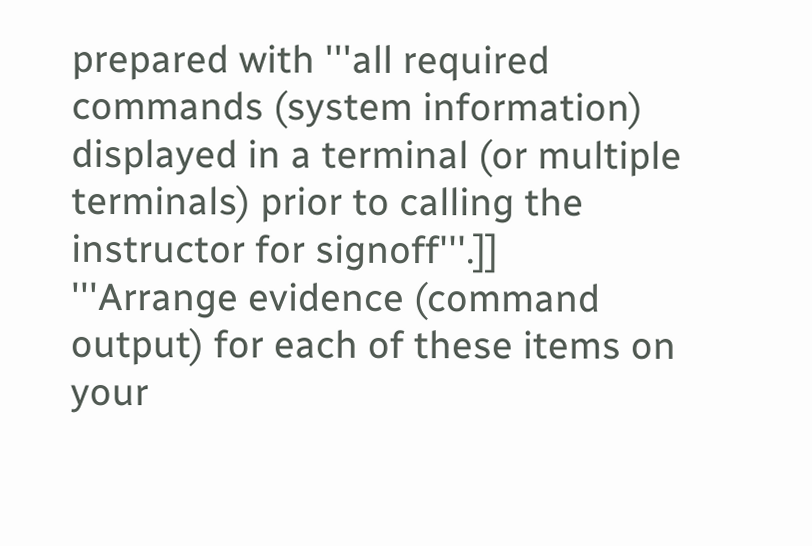prepared with '''all required commands (system information) displayed in a terminal (or multiple terminals) prior to calling the instructor for signoff'''.]]
'''Arrange evidence (command output) for each of these items on your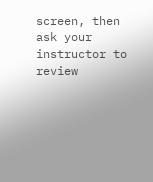screen, then ask your instructor to review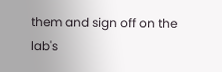them and sign off on the lab's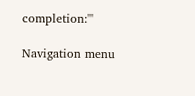completion:'''

Navigation menu